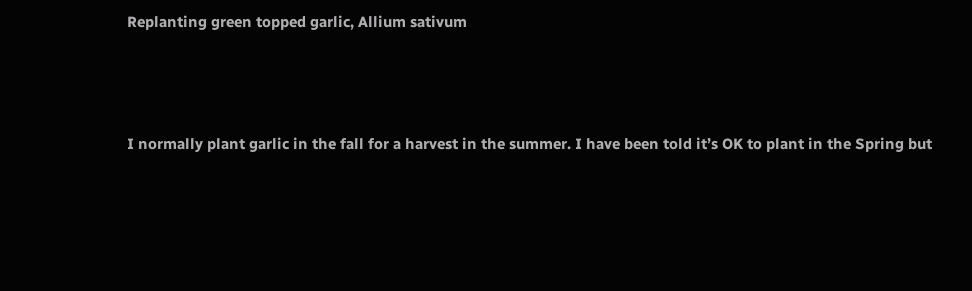Replanting green topped garlic, Allium sativum



I normally plant garlic in the fall for a harvest in the summer. I have been told it’s OK to plant in the Spring but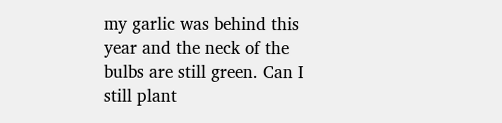my garlic was behind this year and the neck of the bulbs are still green. Can I still plant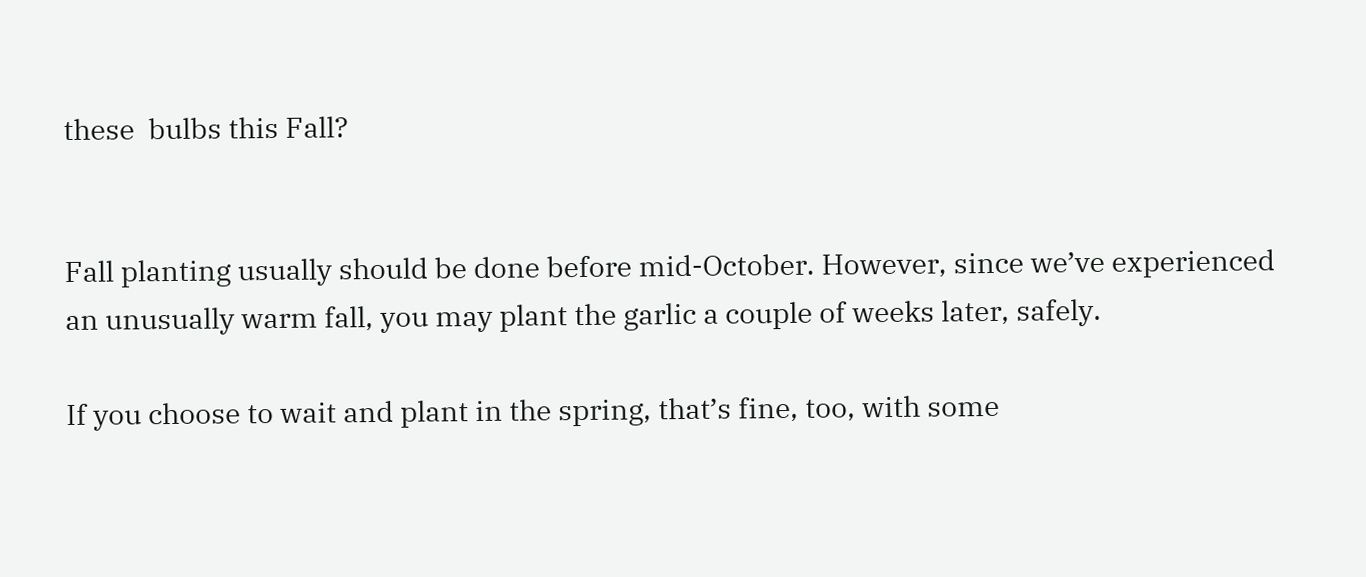these  bulbs this Fall?


Fall planting usually should be done before mid-October. However, since we’ve experienced an unusually warm fall, you may plant the garlic a couple of weeks later, safely.

If you choose to wait and plant in the spring, that’s fine, too, with some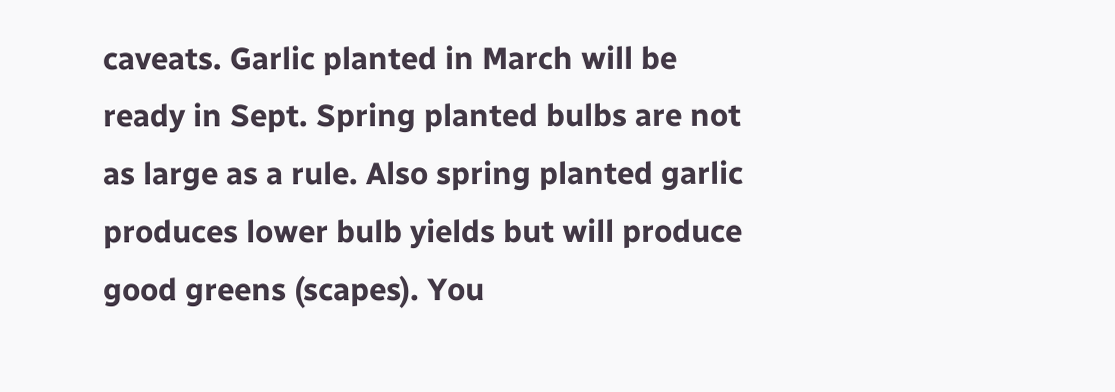caveats. Garlic planted in March will be ready in Sept. Spring planted bulbs are not as large as a rule. Also spring planted garlic produces lower bulb yields but will produce good greens (scapes). You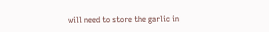will need to store the garlic in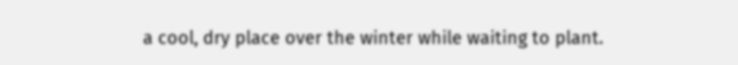a cool, dry place over the winter while waiting to plant.